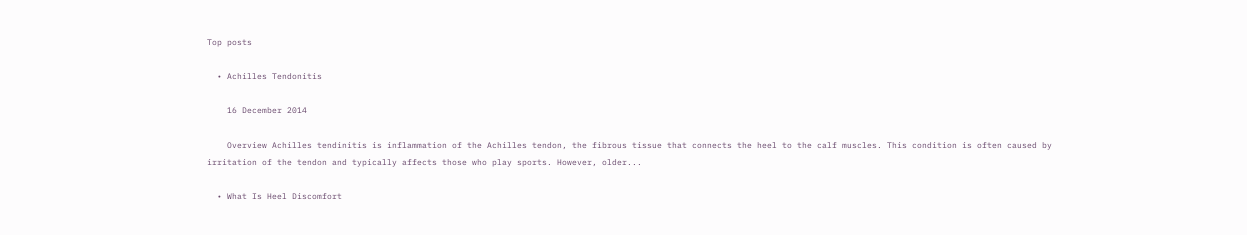Top posts

  • Achilles Tendonitis

    16 December 2014

    Overview Achilles tendinitis is inflammation of the Achilles tendon, the fibrous tissue that connects the heel to the calf muscles. This condition is often caused by irritation of the tendon and typically affects those who play sports. However, older...

  • What Is Heel Discomfort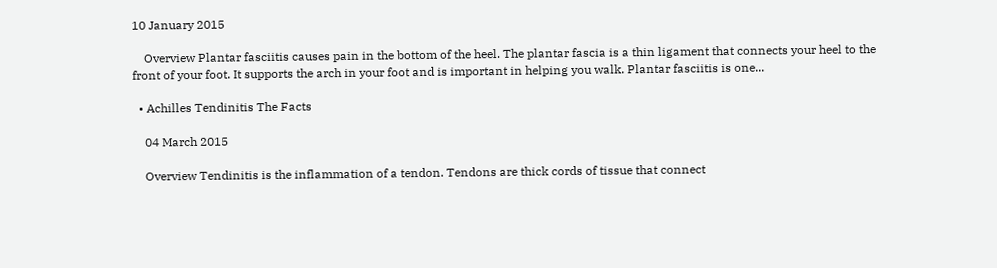10 January 2015

    Overview Plantar fasciitis causes pain in the bottom of the heel. The plantar fascia is a thin ligament that connects your heel to the front of your foot. It supports the arch in your foot and is important in helping you walk. Plantar fasciitis is one...

  • Achilles Tendinitis The Facts

    04 March 2015

    Overview Tendinitis is the inflammation of a tendon. Tendons are thick cords of tissue that connect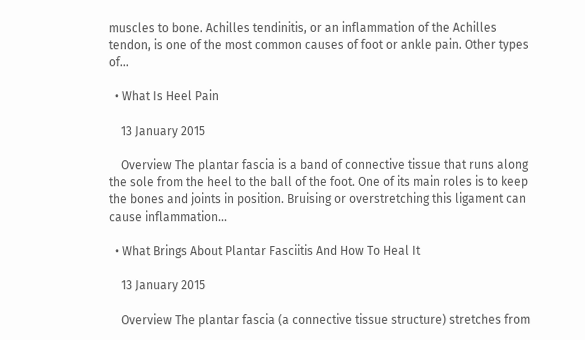muscles to bone. Achilles tendinitis, or an inflammation of the Achilles tendon, is one of the most common causes of foot or ankle pain. Other types of...

  • What Is Heel Pain

    13 January 2015

    Overview The plantar fascia is a band of connective tissue that runs along the sole from the heel to the ball of the foot. One of its main roles is to keep the bones and joints in position. Bruising or overstretching this ligament can cause inflammation...

  • What Brings About Plantar Fasciitis And How To Heal It

    13 January 2015

    Overview The plantar fascia (a connective tissue structure) stretches from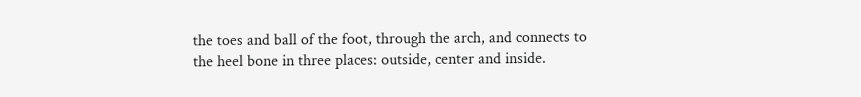the toes and ball of the foot, through the arch, and connects to the heel bone in three places: outside, center and inside.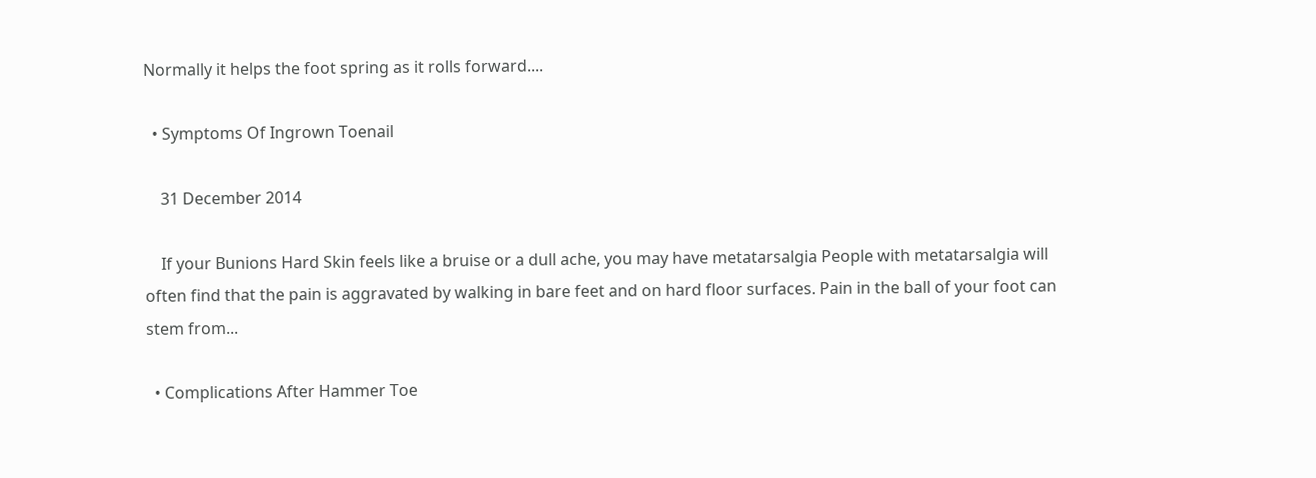Normally it helps the foot spring as it rolls forward....

  • Symptoms Of Ingrown Toenail

    31 December 2014

    If your Bunions Hard Skin feels like a bruise or a dull ache, you may have metatarsalgia People with metatarsalgia will often find that the pain is aggravated by walking in bare feet and on hard floor surfaces. Pain in the ball of your foot can stem from...

  • Complications After Hammer Toe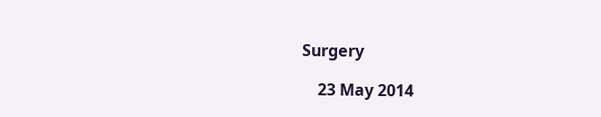Surgery

    23 May 2014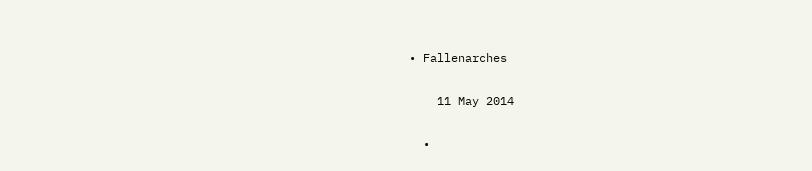• Fallenarches

    11 May 2014

  •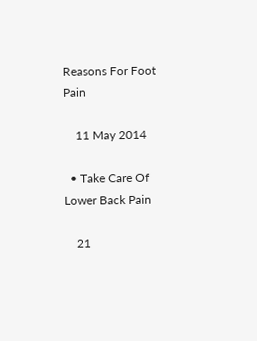Reasons For Foot Pain

    11 May 2014

  • Take Care Of Lower Back Pain

    21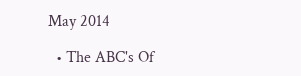May 2014

  • The ABC's Of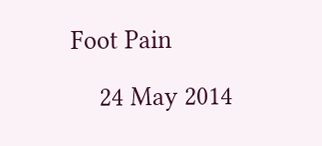Foot Pain

    24 May 2014